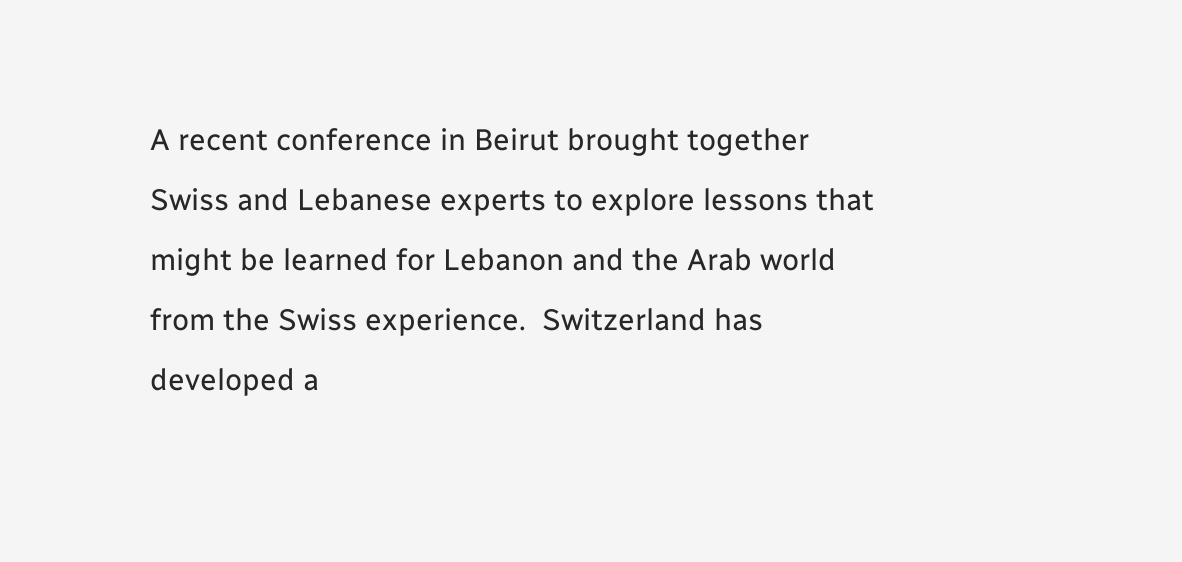A recent conference in Beirut brought together Swiss and Lebanese experts to explore lessons that might be learned for Lebanon and the Arab world from the Swiss experience.  Switzerland has developed a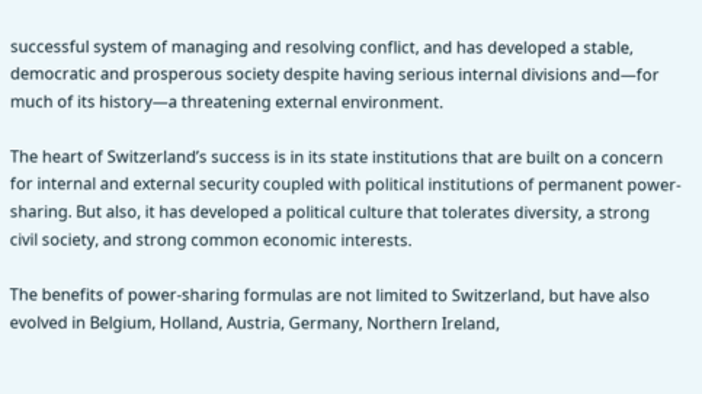successful system of managing and resolving conflict, and has developed a stable, democratic and prosperous society despite having serious internal divisions and—for much of its history—a threatening external environment.

The heart of Switzerland’s success is in its state institutions that are built on a concern for internal and external security coupled with political institutions of permanent power-sharing. But also, it has developed a political culture that tolerates diversity, a strong civil society, and strong common economic interests.

The benefits of power-sharing formulas are not limited to Switzerland, but have also evolved in Belgium, Holland, Austria, Germany, Northern Ireland,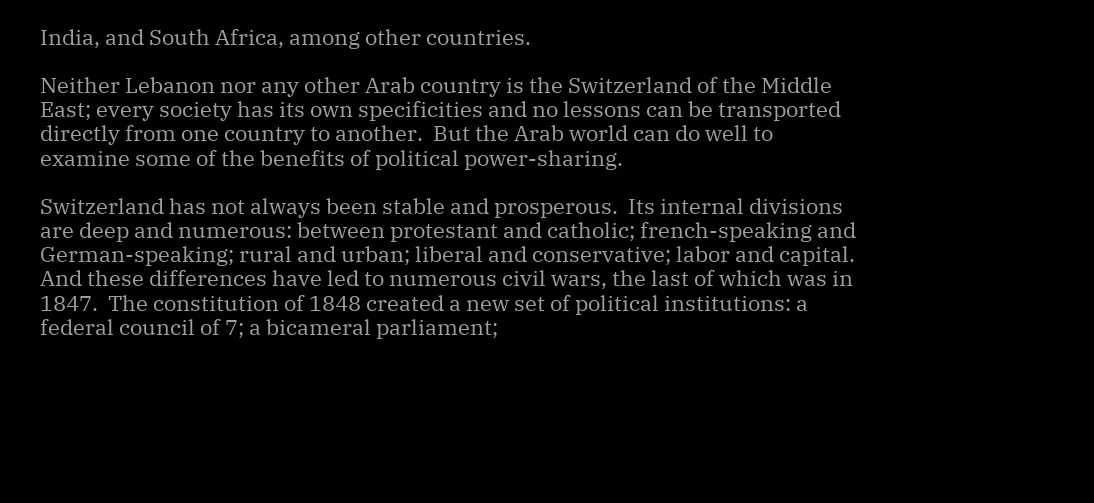India, and South Africa, among other countries.

Neither Lebanon nor any other Arab country is the Switzerland of the Middle East; every society has its own specificities and no lessons can be transported directly from one country to another.  But the Arab world can do well to examine some of the benefits of political power-sharing.

Switzerland has not always been stable and prosperous.  Its internal divisions are deep and numerous: between protestant and catholic; french-speaking and German-speaking; rural and urban; liberal and conservative; labor and capital.  And these differences have led to numerous civil wars, the last of which was in 1847.  The constitution of 1848 created a new set of political institutions: a federal council of 7; a bicameral parliament;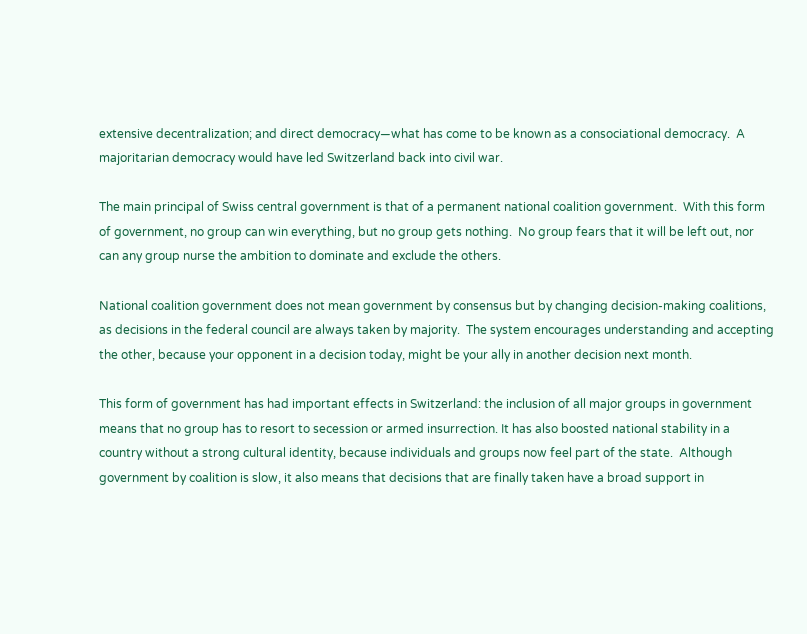extensive decentralization; and direct democracy—what has come to be known as a consociational democracy.  A majoritarian democracy would have led Switzerland back into civil war.

The main principal of Swiss central government is that of a permanent national coalition government.  With this form of government, no group can win everything, but no group gets nothing.  No group fears that it will be left out, nor can any group nurse the ambition to dominate and exclude the others.

National coalition government does not mean government by consensus but by changing decision-making coalitions, as decisions in the federal council are always taken by majority.  The system encourages understanding and accepting the other, because your opponent in a decision today, might be your ally in another decision next month.

This form of government has had important effects in Switzerland: the inclusion of all major groups in government means that no group has to resort to secession or armed insurrection. It has also boosted national stability in a country without a strong cultural identity, because individuals and groups now feel part of the state.  Although government by coalition is slow, it also means that decisions that are finally taken have a broad support in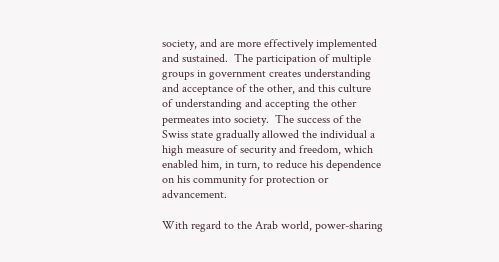society, and are more effectively implemented and sustained.  The participation of multiple groups in government creates understanding and acceptance of the other, and this culture of understanding and accepting the other permeates into society.  The success of the Swiss state gradually allowed the individual a high measure of security and freedom, which enabled him, in turn, to reduce his dependence on his community for protection or advancement.

With regard to the Arab world, power-sharing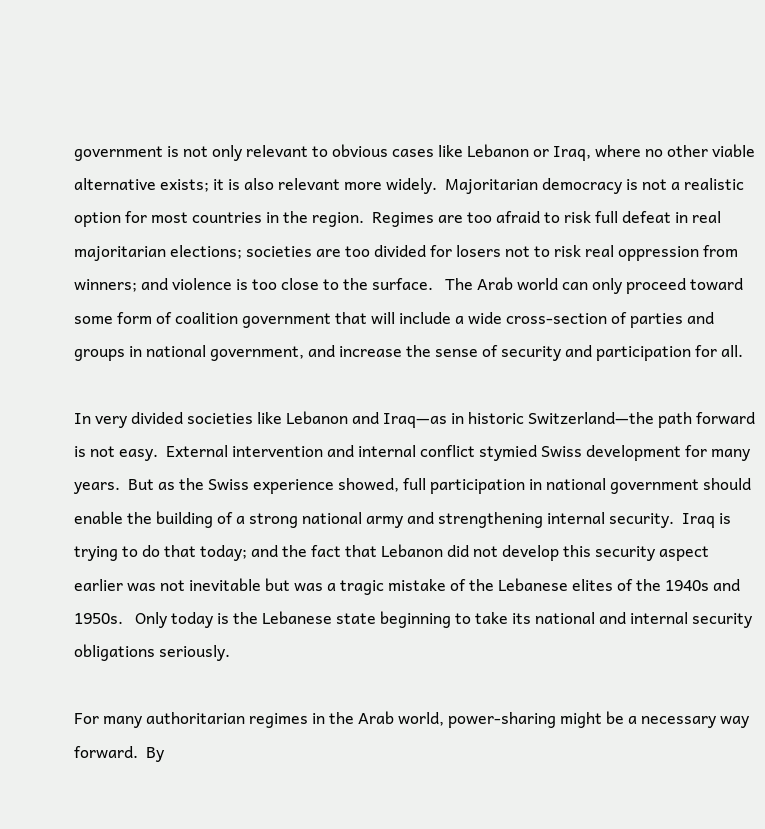government is not only relevant to obvious cases like Lebanon or Iraq, where no other viable alternative exists; it is also relevant more widely.  Majoritarian democracy is not a realistic option for most countries in the region.  Regimes are too afraid to risk full defeat in real majoritarian elections; societies are too divided for losers not to risk real oppression from winners; and violence is too close to the surface.   The Arab world can only proceed toward some form of coalition government that will include a wide cross-section of parties and groups in national government, and increase the sense of security and participation for all.

In very divided societies like Lebanon and Iraq—as in historic Switzerland—the path forward is not easy.  External intervention and internal conflict stymied Swiss development for many years.  But as the Swiss experience showed, full participation in national government should enable the building of a strong national army and strengthening internal security.  Iraq is trying to do that today; and the fact that Lebanon did not develop this security aspect earlier was not inevitable but was a tragic mistake of the Lebanese elites of the 1940s and 1950s.   Only today is the Lebanese state beginning to take its national and internal security obligations seriously.

For many authoritarian regimes in the Arab world, power-sharing might be a necessary way forward.  By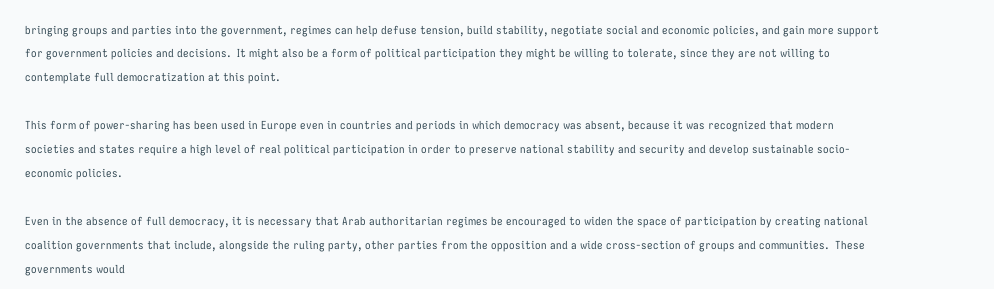bringing groups and parties into the government, regimes can help defuse tension, build stability, negotiate social and economic policies, and gain more support for government policies and decisions.  It might also be a form of political participation they might be willing to tolerate, since they are not willing to contemplate full democratization at this point.

This form of power-sharing has been used in Europe even in countries and periods in which democracy was absent, because it was recognized that modern societies and states require a high level of real political participation in order to preserve national stability and security and develop sustainable socio-economic policies.

Even in the absence of full democracy, it is necessary that Arab authoritarian regimes be encouraged to widen the space of participation by creating national coalition governments that include, alongside the ruling party, other parties from the opposition and a wide cross-section of groups and communities.  These governments would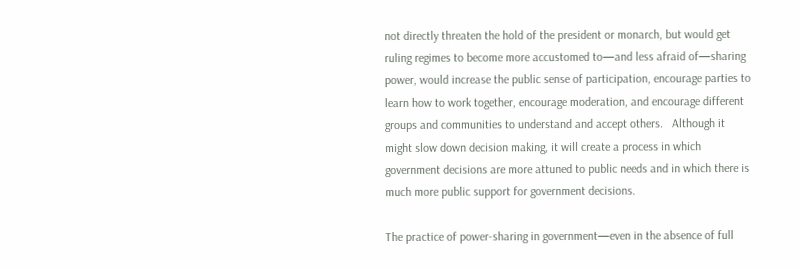not directly threaten the hold of the president or monarch, but would get ruling regimes to become more accustomed to—and less afraid of—sharing power, would increase the public sense of participation, encourage parties to learn how to work together, encourage moderation, and encourage different groups and communities to understand and accept others.   Although it might slow down decision making, it will create a process in which government decisions are more attuned to public needs and in which there is much more public support for government decisions.

The practice of power-sharing in government—even in the absence of full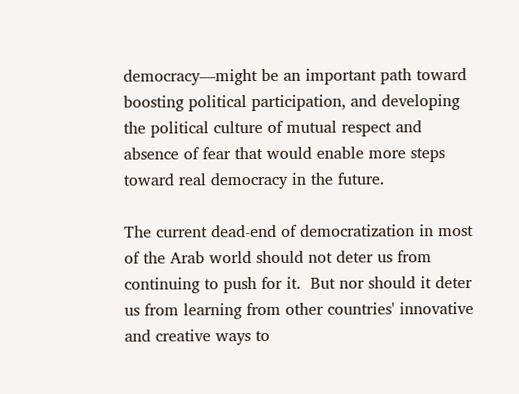democracy—might be an important path toward boosting political participation, and developing the political culture of mutual respect and absence of fear that would enable more steps toward real democracy in the future.

The current dead-end of democratization in most of the Arab world should not deter us from continuing to push for it.  But nor should it deter us from learning from other countries' innovative and creative ways to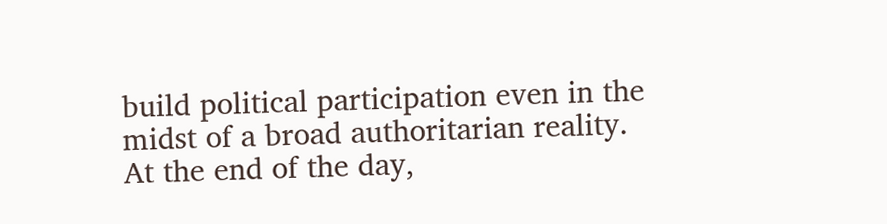build political participation even in the midst of a broad authoritarian reality.  At the end of the day,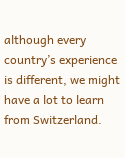although every country’s experience is different, we might have a lot to learn from Switzerland.